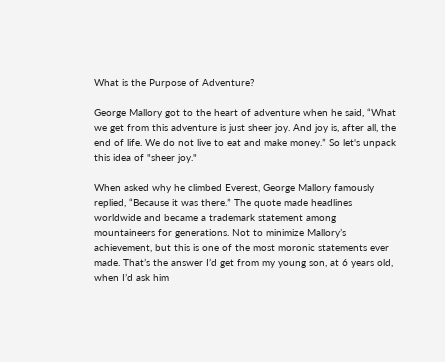What is the Purpose of Adventure?

George Mallory got to the heart of adventure when he said, “What we get from this adventure is just sheer joy. And joy is, after all, the end of life. We do not live to eat and make money.” So let's unpack this idea of "sheer joy."

When asked why he climbed Everest, George Mallory famously replied, “Because it was there.” The quote made headlines worldwide and became a trademark statement among mountaineers for generations. Not to minimize Mallory’s achievement, but this is one of the most moronic statements ever made. That’s the answer I’d get from my young son, at 6 years old, when I’d ask him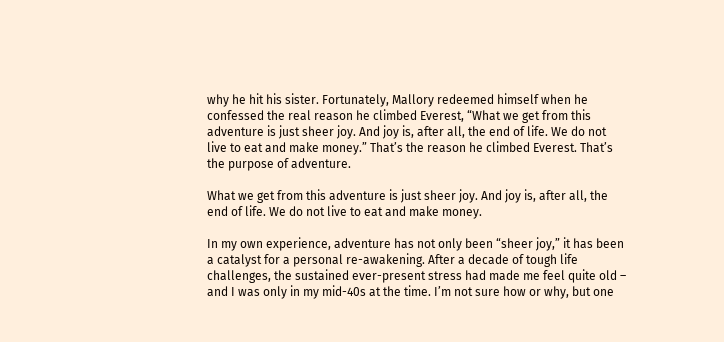why he hit his sister. Fortunately, Mallory redeemed himself when he confessed the real reason he climbed Everest, “What we get from this adventure is just sheer joy. And joy is, after all, the end of life. We do not live to eat and make money.” That’s the reason he climbed Everest. That’s the purpose of adventure.

What we get from this adventure is just sheer joy. And joy is, after all, the end of life. We do not live to eat and make money.

In my own experience, adventure has not only been “sheer joy,” it has been a catalyst for a personal re-awakening. After a decade of tough life challenges, the sustained ever-present stress had made me feel quite old – and I was only in my mid-40s at the time. I’m not sure how or why, but one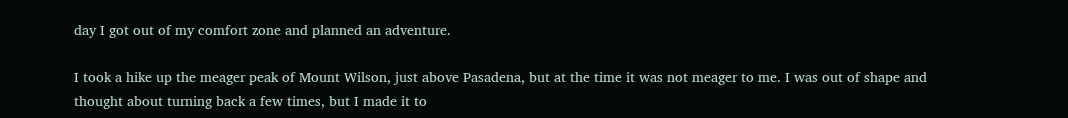day I got out of my comfort zone and planned an adventure.

I took a hike up the meager peak of Mount Wilson, just above Pasadena, but at the time it was not meager to me. I was out of shape and thought about turning back a few times, but I made it to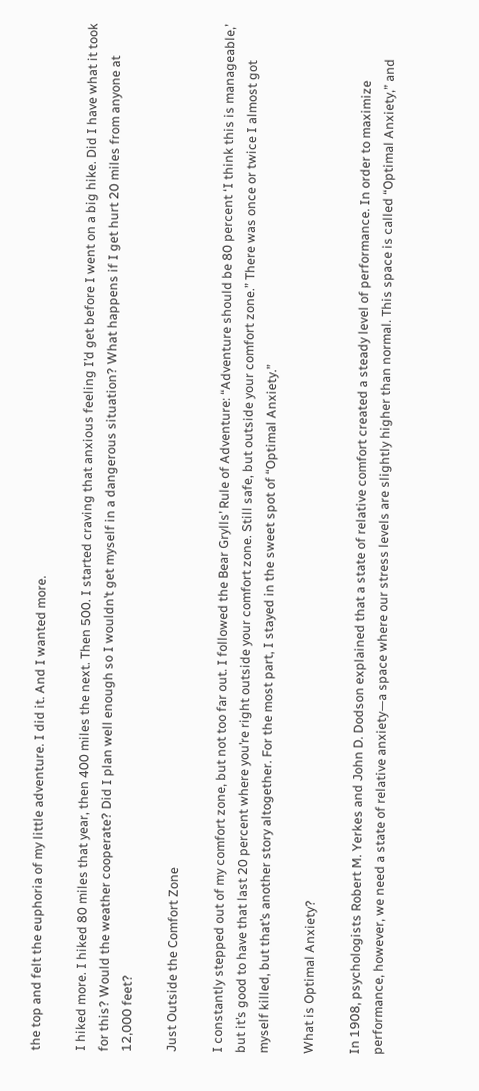the top and felt the euphoria of my little adventure. I did it. And I wanted more.

I hiked more. I hiked 80 miles that year, then 400 miles the next. Then 500. I started craving that anxious feeling I’d get before I went on a big hike. Did I have what it took for this? Would the weather cooperate? Did I plan well enough so I wouldn’t get myself in a dangerous situation? What happens if I get hurt 20 miles from anyone at 12,000 feet?

Just Outside the Comfort Zone

I constantly stepped out of my comfort zone, but not too far out. I followed the Bear Grylls’ Rule of Adventure: “Adventure should be 80 percent ‘I think this is manageable,’ but it’s good to have that last 20 percent where you’re right outside your comfort zone. Still safe, but outside your comfort zone.” There was once or twice I almost got myself killed, but that’s another story altogether. For the most part, I stayed in the sweet spot of “Optimal Anxiety.”

What is Optimal Anxiety?

In 1908, psychologists Robert M. Yerkes and John D. Dodson explained that a state of relative comfort created a steady level of performance. In order to maximize performance, however, we need a state of relative anxiety—a space where our stress levels are slightly higher than normal. This space is called “Optimal Anxiety,” and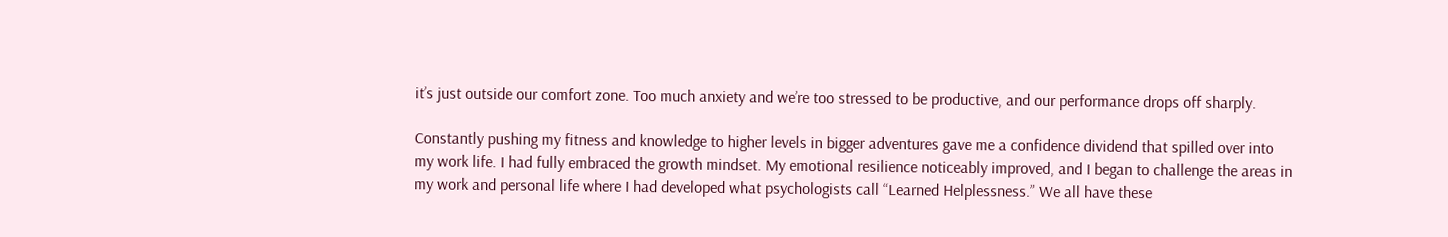it’s just outside our comfort zone. Too much anxiety and we’re too stressed to be productive, and our performance drops off sharply.

Constantly pushing my fitness and knowledge to higher levels in bigger adventures gave me a confidence dividend that spilled over into my work life. I had fully embraced the growth mindset. My emotional resilience noticeably improved, and I began to challenge the areas in my work and personal life where I had developed what psychologists call “Learned Helplessness.” We all have these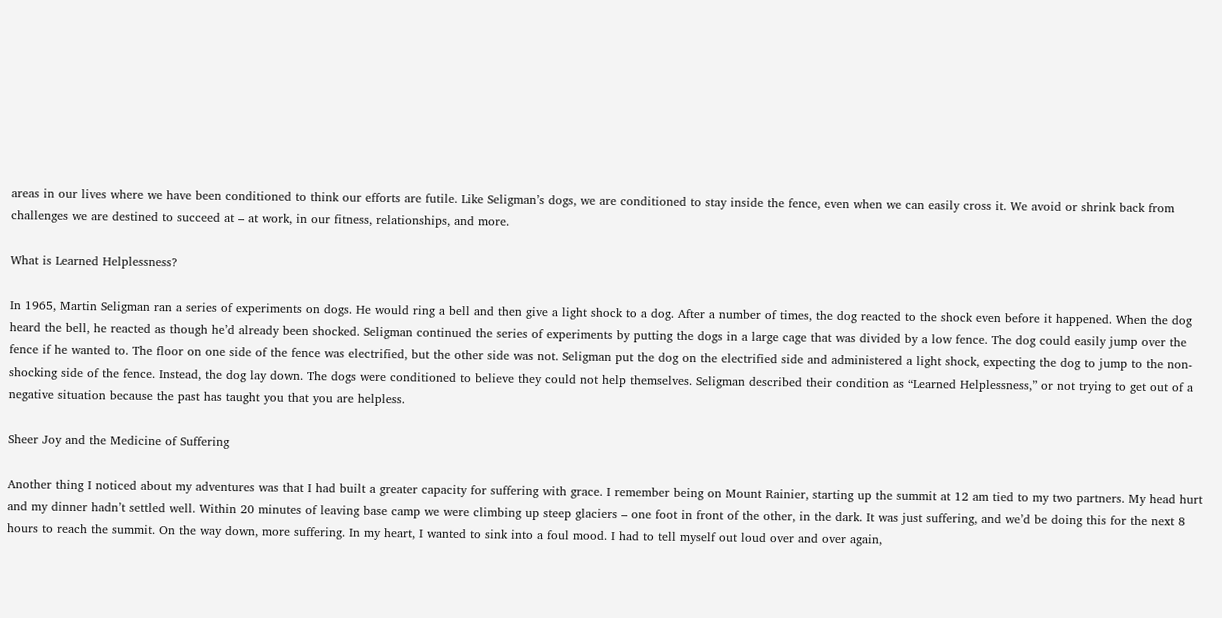areas in our lives where we have been conditioned to think our efforts are futile. Like Seligman’s dogs, we are conditioned to stay inside the fence, even when we can easily cross it. We avoid or shrink back from challenges we are destined to succeed at – at work, in our fitness, relationships, and more.

What is Learned Helplessness?

In 1965, Martin Seligman ran a series of experiments on dogs. He would ring a bell and then give a light shock to a dog. After a number of times, the dog reacted to the shock even before it happened. When the dog heard the bell, he reacted as though he’d already been shocked. Seligman continued the series of experiments by putting the dogs in a large cage that was divided by a low fence. The dog could easily jump over the fence if he wanted to. The floor on one side of the fence was electrified, but the other side was not. Seligman put the dog on the electrified side and administered a light shock, expecting the dog to jump to the non-shocking side of the fence. Instead, the dog lay down. The dogs were conditioned to believe they could not help themselves. Seligman described their condition as “Learned Helplessness,” or not trying to get out of a negative situation because the past has taught you that you are helpless.

Sheer Joy and the Medicine of Suffering

Another thing I noticed about my adventures was that I had built a greater capacity for suffering with grace. I remember being on Mount Rainier, starting up the summit at 12 am tied to my two partners. My head hurt and my dinner hadn’t settled well. Within 20 minutes of leaving base camp we were climbing up steep glaciers – one foot in front of the other, in the dark. It was just suffering, and we’d be doing this for the next 8 hours to reach the summit. On the way down, more suffering. In my heart, I wanted to sink into a foul mood. I had to tell myself out loud over and over again,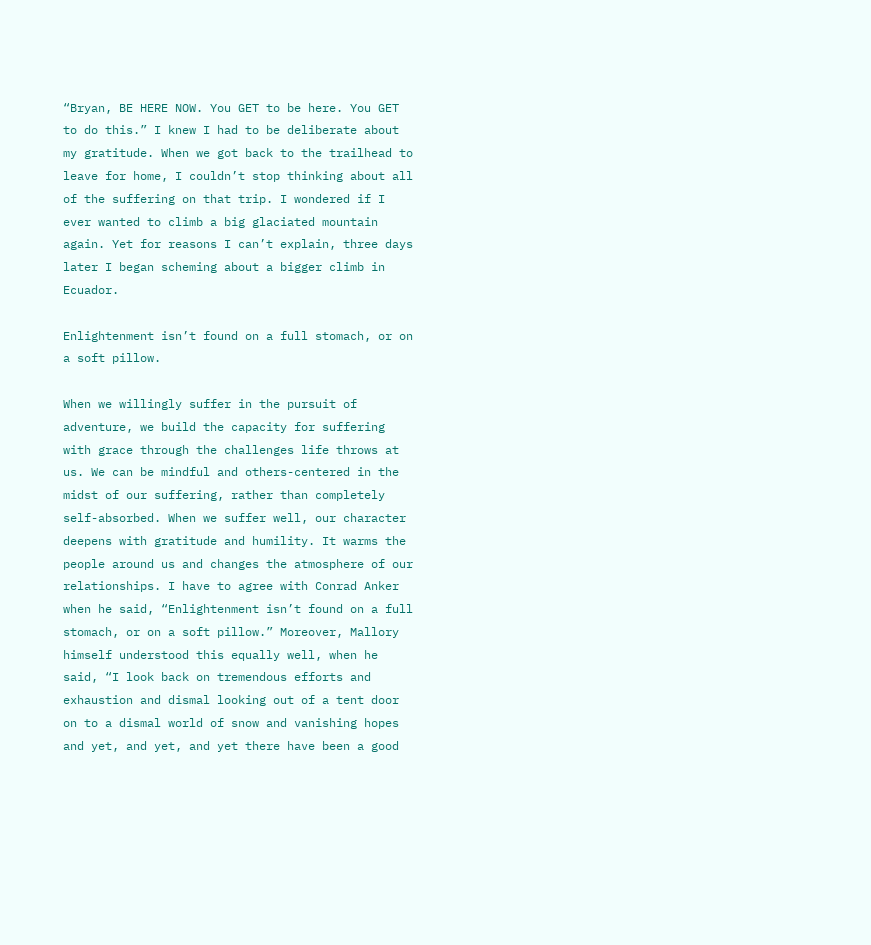“Bryan, BE HERE NOW. You GET to be here. You GET to do this.” I knew I had to be deliberate about my gratitude. When we got back to the trailhead to leave for home, I couldn’t stop thinking about all of the suffering on that trip. I wondered if I ever wanted to climb a big glaciated mountain again. Yet for reasons I can’t explain, three days later I began scheming about a bigger climb in Ecuador.

Enlightenment isn’t found on a full stomach, or on a soft pillow.

When we willingly suffer in the pursuit of adventure, we build the capacity for suffering with grace through the challenges life throws at us. We can be mindful and others-centered in the midst of our suffering, rather than completely self-absorbed. When we suffer well, our character deepens with gratitude and humility. It warms the people around us and changes the atmosphere of our relationships. I have to agree with Conrad Anker when he said, “Enlightenment isn’t found on a full stomach, or on a soft pillow.” Moreover, Mallory himself understood this equally well, when he said, “I look back on tremendous efforts and exhaustion and dismal looking out of a tent door on to a dismal world of snow and vanishing hopes and yet, and yet, and yet there have been a good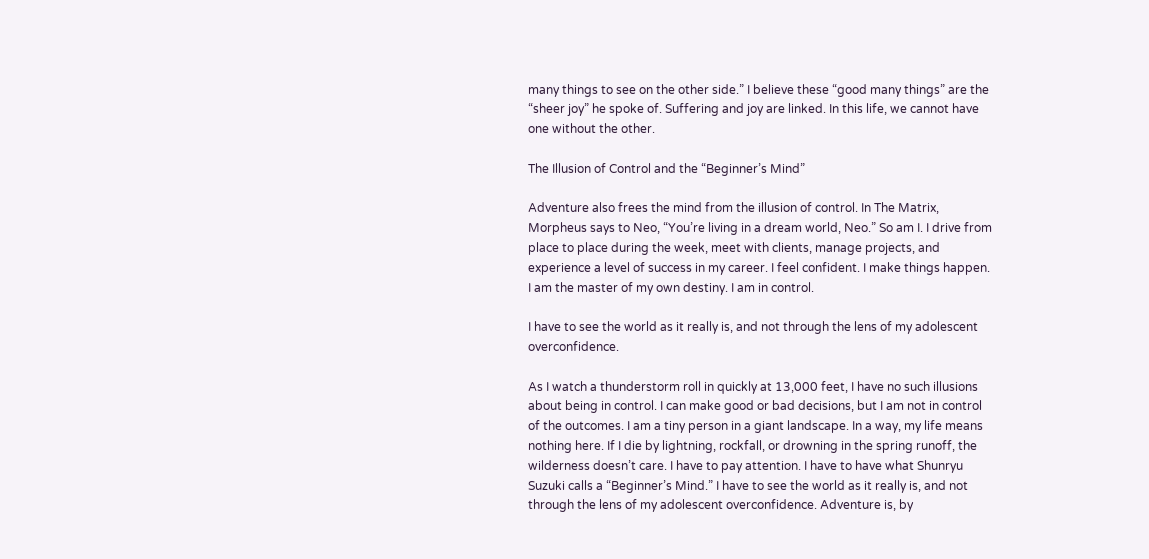many things to see on the other side.” I believe these “good many things” are the “sheer joy” he spoke of. Suffering and joy are linked. In this life, we cannot have one without the other.

The Illusion of Control and the “Beginner’s Mind”

Adventure also frees the mind from the illusion of control. In The Matrix, Morpheus says to Neo, “You’re living in a dream world, Neo.” So am I. I drive from place to place during the week, meet with clients, manage projects, and experience a level of success in my career. I feel confident. I make things happen. I am the master of my own destiny. I am in control.

I have to see the world as it really is, and not through the lens of my adolescent overconfidence.

As I watch a thunderstorm roll in quickly at 13,000 feet, I have no such illusions about being in control. I can make good or bad decisions, but I am not in control of the outcomes. I am a tiny person in a giant landscape. In a way, my life means nothing here. If I die by lightning, rockfall, or drowning in the spring runoff, the wilderness doesn’t care. I have to pay attention. I have to have what Shunryu Suzuki calls a “Beginner’s Mind.” I have to see the world as it really is, and not through the lens of my adolescent overconfidence. Adventure is, by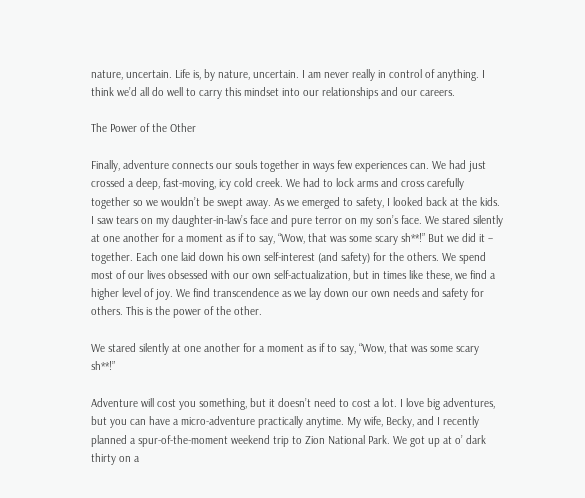nature, uncertain. Life is, by nature, uncertain. I am never really in control of anything. I think we’d all do well to carry this mindset into our relationships and our careers.

The Power of the Other

Finally, adventure connects our souls together in ways few experiences can. We had just crossed a deep, fast-moving, icy cold creek. We had to lock arms and cross carefully together so we wouldn’t be swept away. As we emerged to safety, I looked back at the kids. I saw tears on my daughter-in-law’s face and pure terror on my son’s face. We stared silently at one another for a moment as if to say, “Wow, that was some scary sh**!” But we did it – together. Each one laid down his own self-interest (and safety) for the others. We spend most of our lives obsessed with our own self-actualization, but in times like these, we find a higher level of joy. We find transcendence as we lay down our own needs and safety for others. This is the power of the other.

We stared silently at one another for a moment as if to say, “Wow, that was some scary sh**!”

Adventure will cost you something, but it doesn’t need to cost a lot. I love big adventures, but you can have a micro-adventure practically anytime. My wife, Becky, and I recently planned a spur-of-the-moment weekend trip to Zion National Park. We got up at o’ dark thirty on a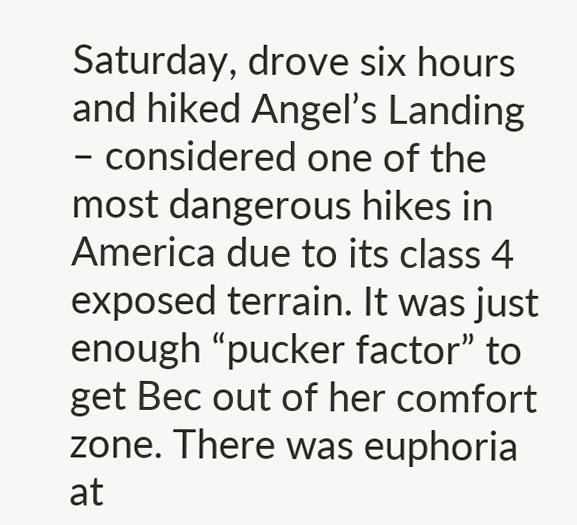Saturday, drove six hours and hiked Angel’s Landing – considered one of the most dangerous hikes in America due to its class 4 exposed terrain. It was just enough “pucker factor” to get Bec out of her comfort zone. There was euphoria at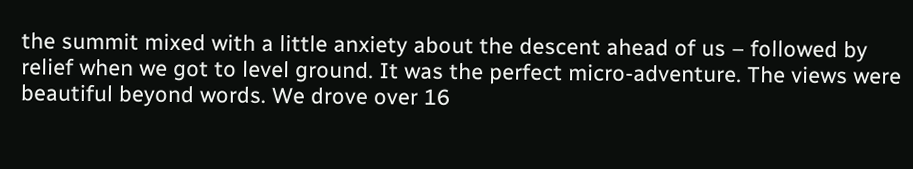the summit mixed with a little anxiety about the descent ahead of us – followed by relief when we got to level ground. It was the perfect micro-adventure. The views were beautiful beyond words. We drove over 16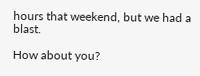hours that weekend, but we had a blast.

How about you?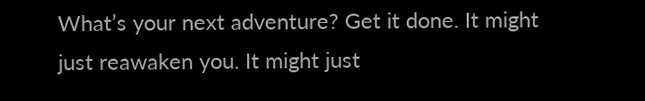What’s your next adventure? Get it done. It might just reawaken you. It might just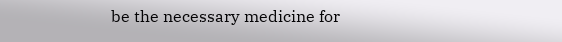be the necessary medicine for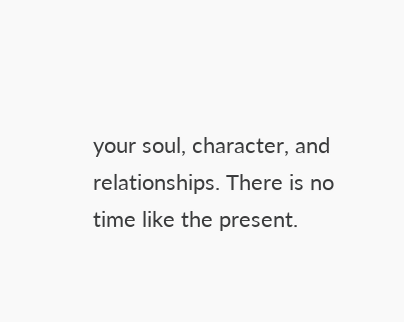your soul, character, and relationships. There is no time like the present.